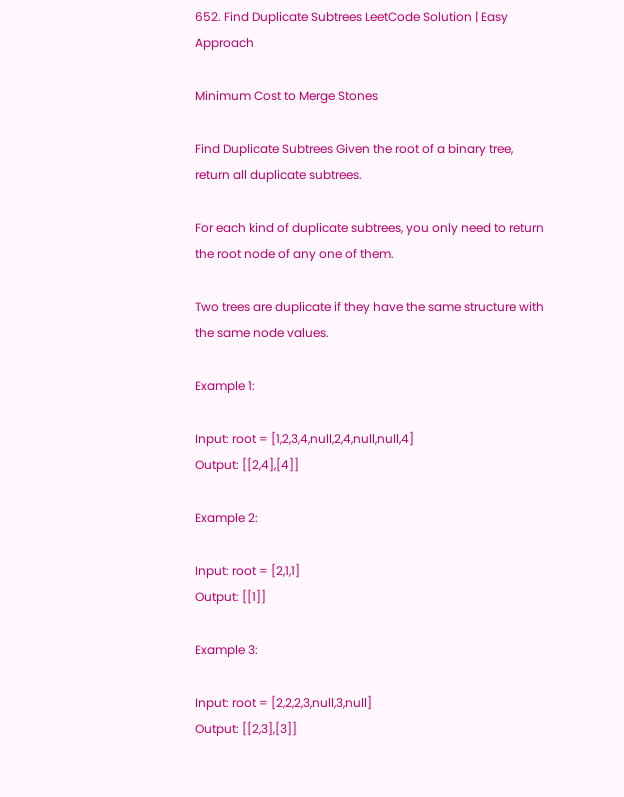652. Find Duplicate Subtrees LeetCode Solution | Easy Approach

Minimum Cost to Merge Stones

Find Duplicate Subtrees Given the root of a binary tree, return all duplicate subtrees.

For each kind of duplicate subtrees, you only need to return the root node of any one of them.

Two trees are duplicate if they have the same structure with the same node values.

Example 1:

Input: root = [1,2,3,4,null,2,4,null,null,4]
Output: [[2,4],[4]]

Example 2:

Input: root = [2,1,1]
Output: [[1]]

Example 3:

Input: root = [2,2,2,3,null,3,null]
Output: [[2,3],[3]]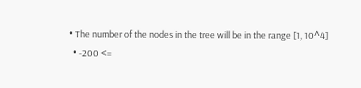• The number of the nodes in the tree will be in the range [1, 10^4]
  • -200 <=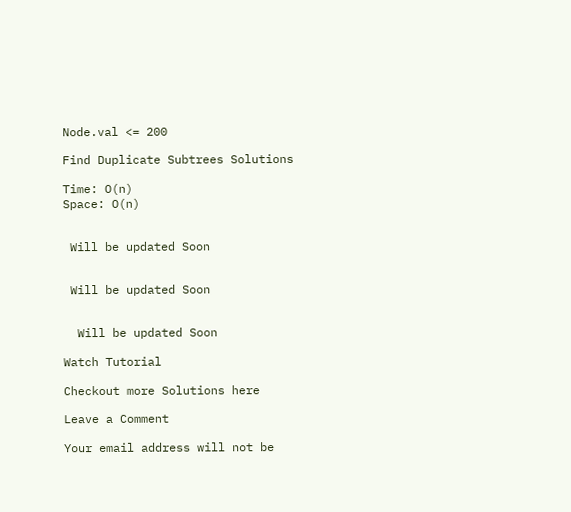Node.val <= 200

Find Duplicate Subtrees Solutions

Time: O(n)
Space: O(n)


 Will be updated Soon


 Will be updated Soon


  Will be updated Soon

Watch Tutorial

Checkout more Solutions here

Leave a Comment

Your email address will not be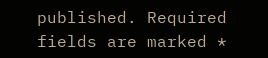published. Required fields are marked *